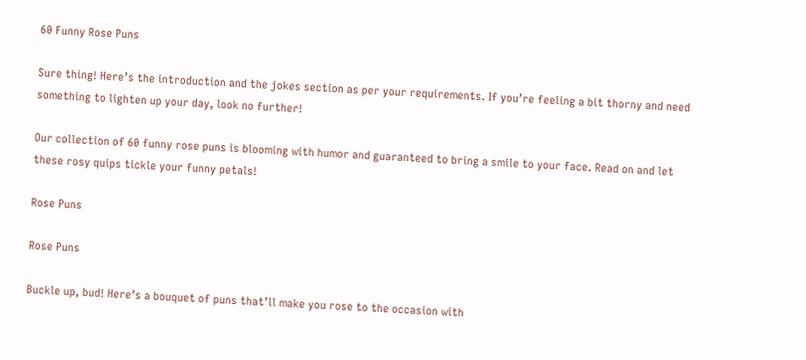60 Funny Rose Puns

Sure thing! Here’s the introduction and the jokes section as per your requirements. If you’re feeling a bit thorny and need something to lighten up your day, look no further!

Our collection of 60 funny rose puns is blooming with humor and guaranteed to bring a smile to your face. Read on and let these rosy quips tickle your funny petals!

Rose Puns

Rose Puns

Buckle up, bud! Here’s a bouquet of puns that’ll make you rose to the occasion with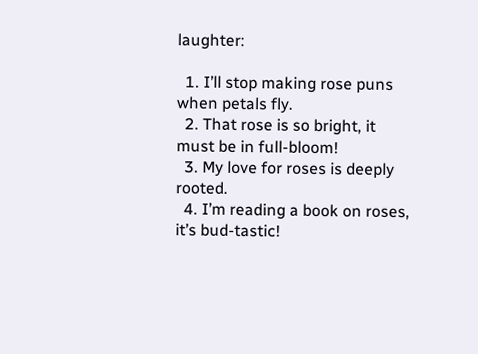laughter:

  1. I’ll stop making rose puns when petals fly.
  2. That rose is so bright, it must be in full-bloom!
  3. My love for roses is deeply rooted.
  4. I’m reading a book on roses, it’s bud-tastic!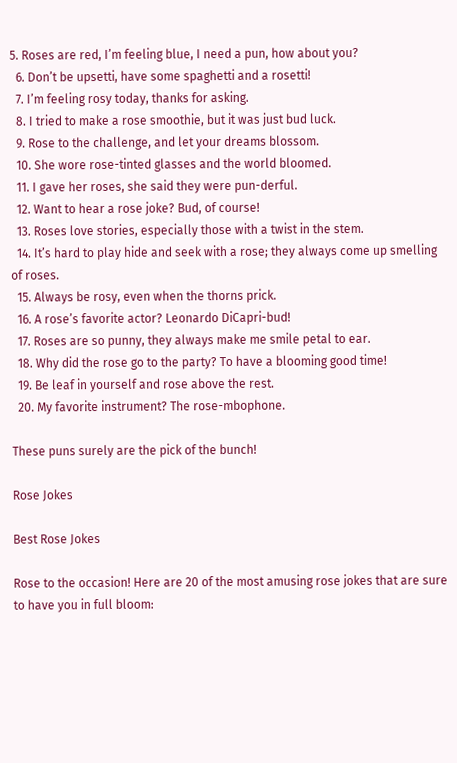5. Roses are red, I’m feeling blue, I need a pun, how about you?
  6. Don’t be upsetti, have some spaghetti and a rosetti!
  7. I’m feeling rosy today, thanks for asking.
  8. I tried to make a rose smoothie, but it was just bud luck.
  9. Rose to the challenge, and let your dreams blossom.
  10. She wore rose-tinted glasses and the world bloomed.
  11. I gave her roses, she said they were pun-derful.
  12. Want to hear a rose joke? Bud, of course!
  13. Roses love stories, especially those with a twist in the stem.
  14. It’s hard to play hide and seek with a rose; they always come up smelling of roses.
  15. Always be rosy, even when the thorns prick.
  16. A rose’s favorite actor? Leonardo DiCapri-bud!
  17. Roses are so punny, they always make me smile petal to ear.
  18. Why did the rose go to the party? To have a blooming good time!
  19. Be leaf in yourself and rose above the rest.
  20. My favorite instrument? The rose-mbophone.

These puns surely are the pick of the bunch!

Rose Jokes

Best Rose Jokes

Rose to the occasion! Here are 20 of the most amusing rose jokes that are sure to have you in full bloom: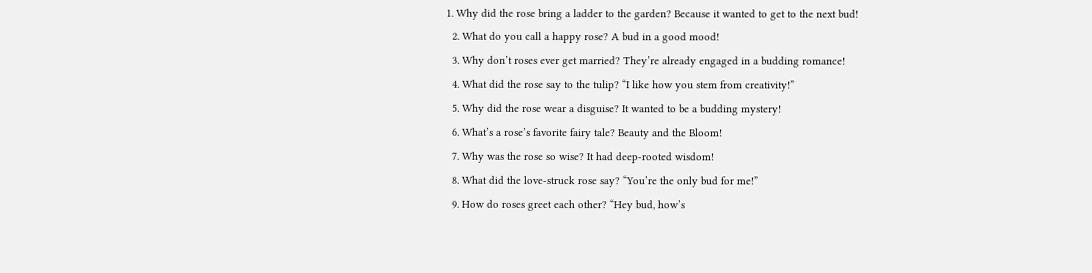1. Why did the rose bring a ladder to the garden? Because it wanted to get to the next bud!
  2. What do you call a happy rose? A bud in a good mood!
  3. Why don’t roses ever get married? They’re already engaged in a budding romance!
  4. What did the rose say to the tulip? “I like how you stem from creativity!”
  5. Why did the rose wear a disguise? It wanted to be a budding mystery!
  6. What’s a rose’s favorite fairy tale? Beauty and the Bloom!
  7. Why was the rose so wise? It had deep-rooted wisdom!
  8. What did the love-struck rose say? “You’re the only bud for me!”
  9. How do roses greet each other? “Hey bud, how’s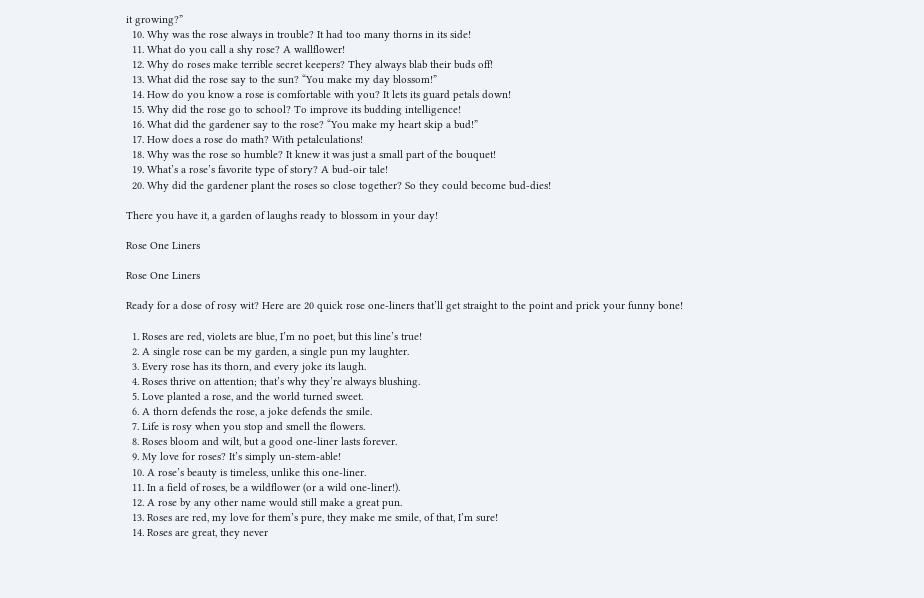it growing?”
  10. Why was the rose always in trouble? It had too many thorns in its side!
  11. What do you call a shy rose? A wallflower!
  12. Why do roses make terrible secret keepers? They always blab their buds off!
  13. What did the rose say to the sun? “You make my day blossom!”
  14. How do you know a rose is comfortable with you? It lets its guard petals down!
  15. Why did the rose go to school? To improve its budding intelligence!
  16. What did the gardener say to the rose? “You make my heart skip a bud!”
  17. How does a rose do math? With petalculations!
  18. Why was the rose so humble? It knew it was just a small part of the bouquet!
  19. What’s a rose’s favorite type of story? A bud-oir tale!
  20. Why did the gardener plant the roses so close together? So they could become bud-dies!

There you have it, a garden of laughs ready to blossom in your day!

Rose One Liners

Rose One Liners

Ready for a dose of rosy wit? Here are 20 quick rose one-liners that’ll get straight to the point and prick your funny bone!

  1. Roses are red, violets are blue, I’m no poet, but this line’s true!
  2. A single rose can be my garden, a single pun my laughter.
  3. Every rose has its thorn, and every joke its laugh.
  4. Roses thrive on attention; that’s why they’re always blushing.
  5. Love planted a rose, and the world turned sweet.
  6. A thorn defends the rose, a joke defends the smile.
  7. Life is rosy when you stop and smell the flowers.
  8. Roses bloom and wilt, but a good one-liner lasts forever.
  9. My love for roses? It’s simply un-stem-able!
  10. A rose’s beauty is timeless, unlike this one-liner.
  11. In a field of roses, be a wildflower (or a wild one-liner!).
  12. A rose by any other name would still make a great pun.
  13. Roses are red, my love for them’s pure, they make me smile, of that, I’m sure!
  14. Roses are great, they never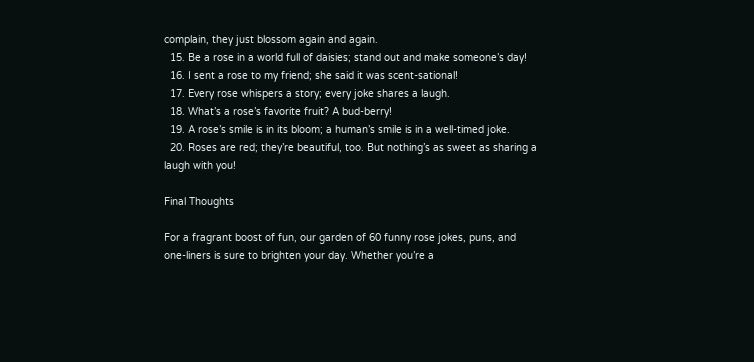complain, they just blossom again and again.
  15. Be a rose in a world full of daisies; stand out and make someone’s day!
  16. I sent a rose to my friend; she said it was scent-sational!
  17. Every rose whispers a story; every joke shares a laugh.
  18. What’s a rose’s favorite fruit? A bud-berry!
  19. A rose’s smile is in its bloom; a human’s smile is in a well-timed joke.
  20. Roses are red; they’re beautiful, too. But nothing’s as sweet as sharing a laugh with you!

Final Thoughts

For a fragrant boost of fun, our garden of 60 funny rose jokes, puns, and one-liners is sure to brighten your day. Whether you’re a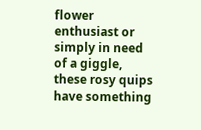flower enthusiast or simply in need of a giggle, these rosy quips have something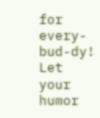for every-bud-dy! Let your humor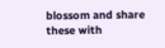blossom and share these with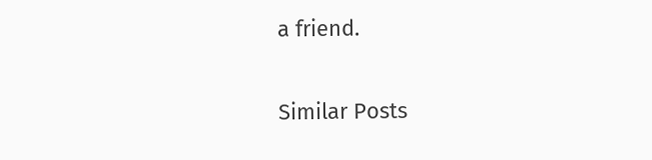a friend.

Similar Posts